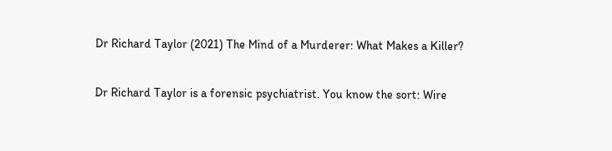Dr Richard Taylor (2021) The Mind of a Murderer: What Makes a Killer?

Dr Richard Taylor is a forensic psychiatrist. You know the sort: Wire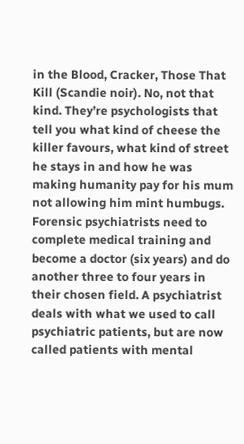in the Blood, Cracker, Those That Kill (Scandie noir). No, not that kind. They’re psychologists that tell you what kind of cheese the killer favours, what kind of street he stays in and how he was making humanity pay for his mum not allowing him mint humbugs. Forensic psychiatrists need to complete medical training and become a doctor (six years) and do another three to four years in their chosen field. A psychiatrist deals with what we used to call psychiatric patients, but are now called patients with mental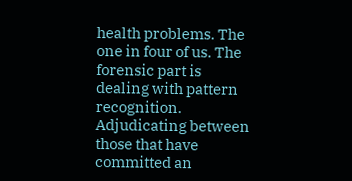health problems. The one in four of us. The forensic part is dealing with pattern recognition. Adjudicating between those that have committed an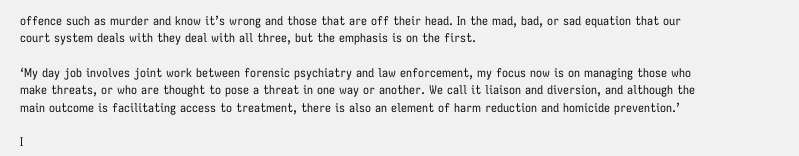offence such as murder and know it’s wrong and those that are off their head. In the mad, bad, or sad equation that our court system deals with they deal with all three, but the emphasis is on the first.

‘My day job involves joint work between forensic psychiatry and law enforcement, my focus now is on managing those who make threats, or who are thought to pose a threat in one way or another. We call it liaison and diversion, and although the main outcome is facilitating access to treatment, there is also an element of harm reduction and homicide prevention.’

I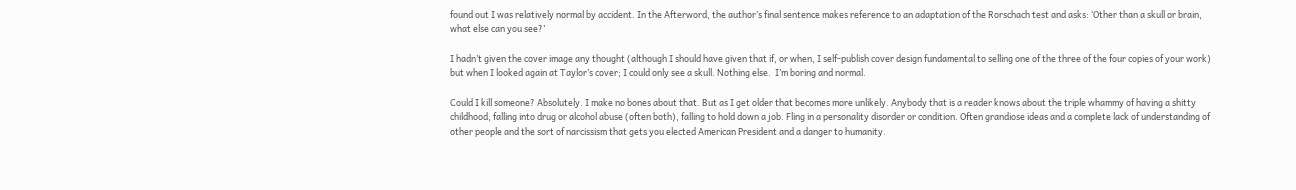found out I was relatively normal by accident. In the Afterword, the author’s final sentence makes reference to an adaptation of the Rorschach test and asks: ‘Other than a skull or brain, what else can you see?’

I hadn’t given the cover image any thought (although I should have given that if, or when, I self-publish cover design fundamental to selling one of the three of the four copies of your work) but when I looked again at Taylor’s cover; I could only see a skull. Nothing else.  I’m boring and normal.

Could I kill someone? Absolutely. I make no bones about that. But as I get older that becomes more unlikely. Anybody that is a reader knows about the triple whammy of having a shitty childhood, falling into drug or alcohol abuse (often both), falling to hold down a job. Fling in a personality disorder or condition. Often grandiose ideas and a complete lack of understanding of other people and the sort of narcissism that gets you elected American President and a danger to humanity.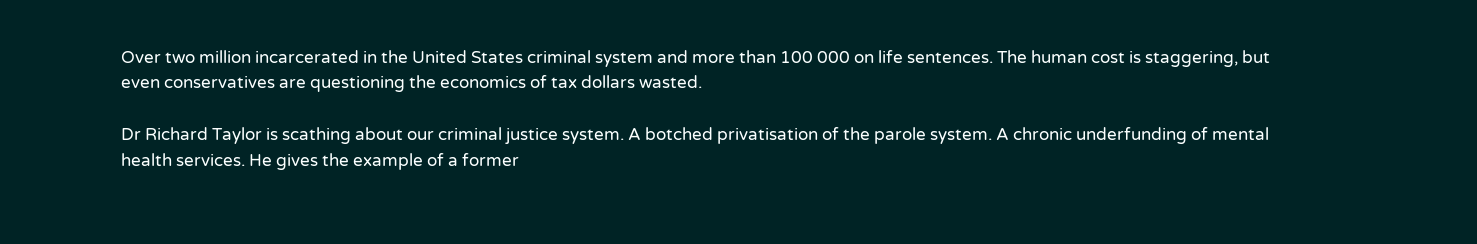Over two million incarcerated in the United States criminal system and more than 100 000 on life sentences. The human cost is staggering, but even conservatives are questioning the economics of tax dollars wasted.

Dr Richard Taylor is scathing about our criminal justice system. A botched privatisation of the parole system. A chronic underfunding of mental health services. He gives the example of a former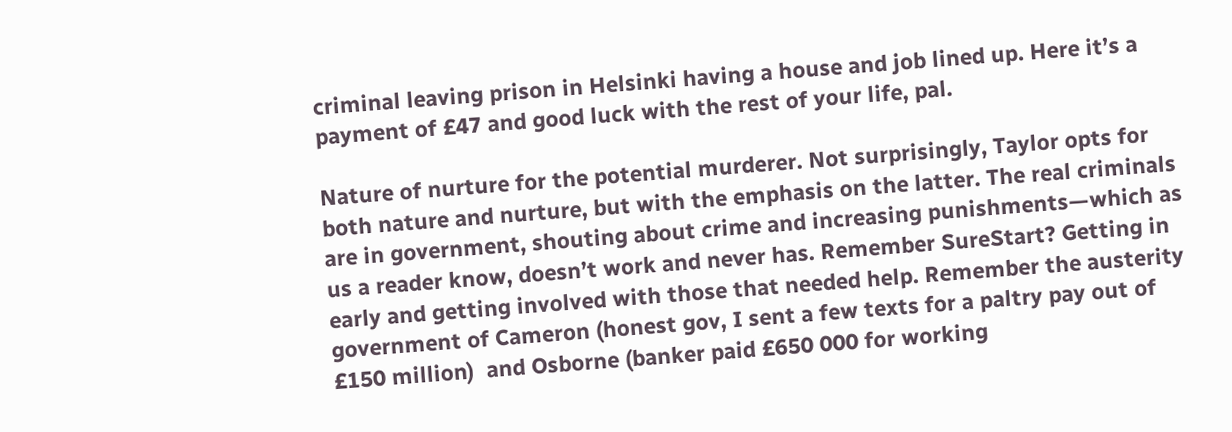criminal leaving prison in Helsinki having a house and job lined up. Here it’s a payment of £47 and good luck with the rest of your life, pal.

Nature of nurture for the potential murderer. Not surprisingly, Taylor opts for both nature and nurture, but with the emphasis on the latter. The real criminals are in government, shouting about crime and increasing punishments—which as us a reader know, doesn’t work and never has. Remember SureStart? Getting in early and getting involved with those that needed help. Remember the austerity government of Cameron (honest gov, I sent a few texts for a paltry pay out of £150 million)  and Osborne (banker paid £650 000 for working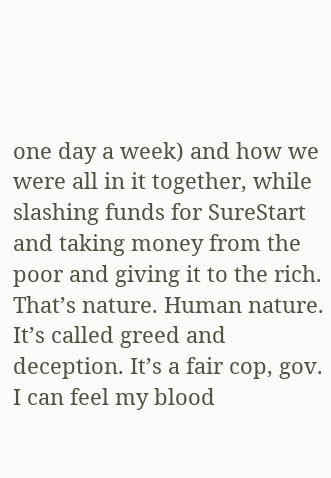one day a week) and how we were all in it together, while slashing funds for SureStart and taking money from the poor and giving it to the rich. That’s nature. Human nature. It’s called greed and deception. It’s a fair cop, gov.  I can feel my blood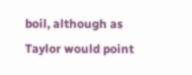boil, although as Taylor would point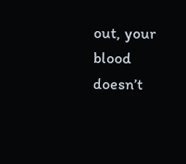out, your blood doesn’t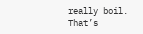really boil. That’s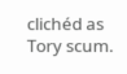clichéd as Tory scum.